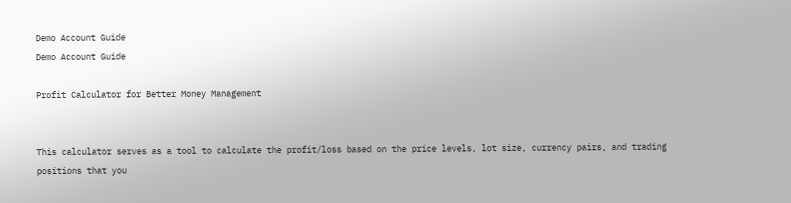Demo Account Guide
Demo Account Guide

Profit Calculator for Better Money Management


This calculator serves as a tool to calculate the profit/loss based on the price levels, lot size, currency pairs, and trading positions that you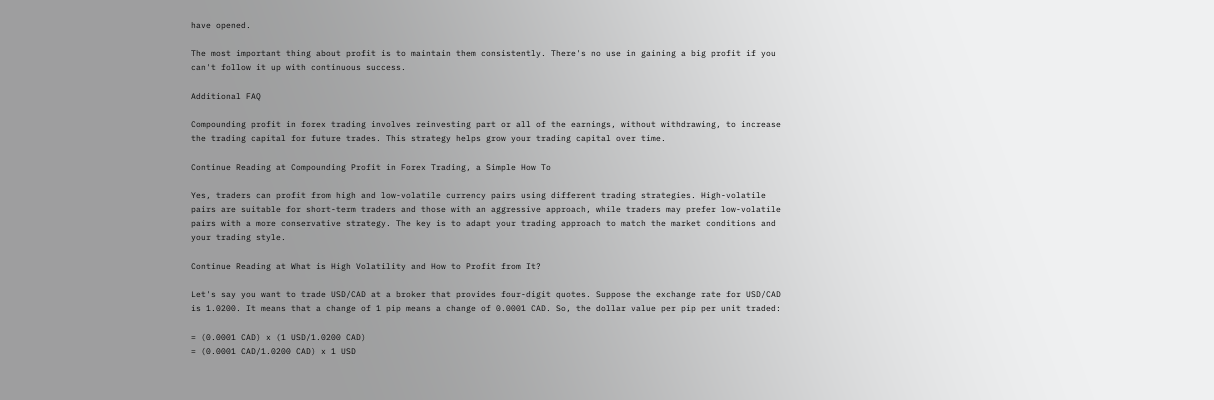have opened.

The most important thing about profit is to maintain them consistently. There's no use in gaining a big profit if you can't follow it up with continuous success.

Additional FAQ

Compounding profit in forex trading involves reinvesting part or all of the earnings, without withdrawing, to increase the trading capital for future trades. This strategy helps grow your trading capital over time.

Continue Reading at Compounding Profit in Forex Trading, a Simple How To

Yes, traders can profit from high and low-volatile currency pairs using different trading strategies. High-volatile pairs are suitable for short-term traders and those with an aggressive approach, while traders may prefer low-volatile pairs with a more conservative strategy. The key is to adapt your trading approach to match the market conditions and your trading style.

Continue Reading at What is High Volatility and How to Profit from It?

Let's say you want to trade USD/CAD at a broker that provides four-digit quotes. Suppose the exchange rate for USD/CAD is 1.0200. It means that a change of 1 pip means a change of 0.0001 CAD. So, the dollar value per pip per unit traded:

= (0.0001 CAD) x (1 USD/1.0200 CAD)
= (0.0001 CAD/1.0200 CAD) x 1 USD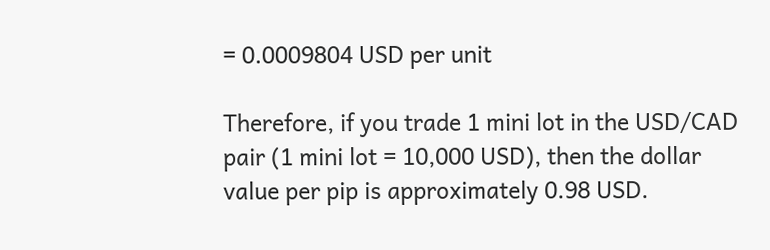= 0.0009804 USD per unit

Therefore, if you trade 1 mini lot in the USD/CAD pair (1 mini lot = 10,000 USD), then the dollar value per pip is approximately 0.98 USD.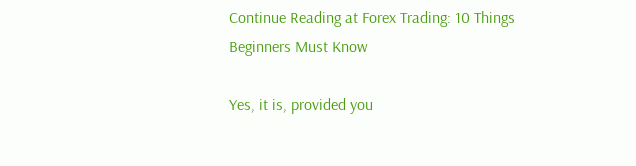Continue Reading at Forex Trading: 10 Things Beginners Must Know

Yes, it is, provided you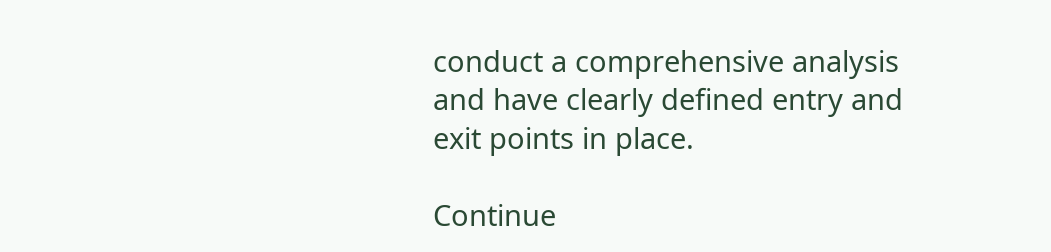conduct a comprehensive analysis and have clearly defined entry and exit points in place.

Continue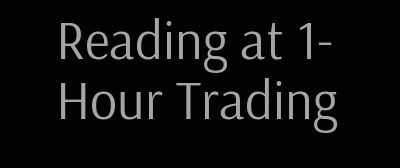Reading at 1-Hour Trading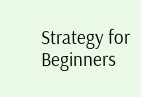Strategy for Beginners